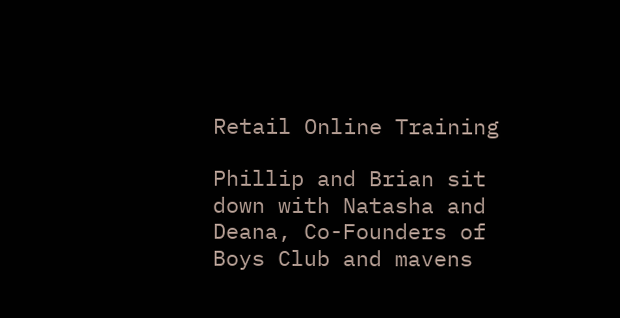Retail Online Training

Phillip and Brian sit down with Natasha and Deana, Co-Founders of Boys Club and mavens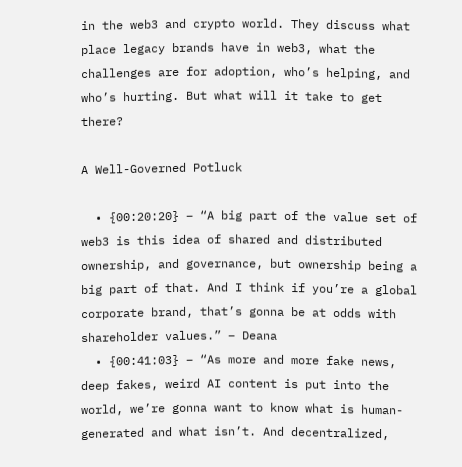in the web3 and crypto world. They discuss what place legacy brands have in web3, what the challenges are for adoption, who’s helping, and who’s hurting. But what will it take to get there?

A Well-Governed Potluck

  • {00:20:20} – “A big part of the value set of web3 is this idea of shared and distributed ownership, and governance, but ownership being a big part of that. And I think if you’re a global corporate brand, that’s gonna be at odds with shareholder values.” – Deana
  • {00:41:03} – “As more and more fake news, deep fakes, weird AI content is put into the world, we’re gonna want to know what is human-generated and what isn’t. And decentralized,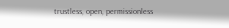trustless, open, permissionless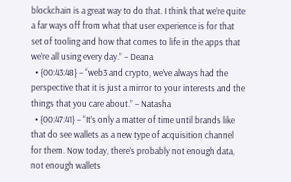blockchain is a great way to do that. I think that we’re quite a far ways off from what that user experience is for that set of tooling and how that comes to life in the apps that we’re all using every day.” – Deana
  • {00:43:48} – “web3 and crypto, we’ve always had the perspective that it is just a mirror to your interests and the things that you care about.” – Natasha
  • {00:47:41} – “It’s only a matter of time until brands like that do see wallets as a new type of acquisition channel for them. Now today, there’s probably not enough data, not enough wallets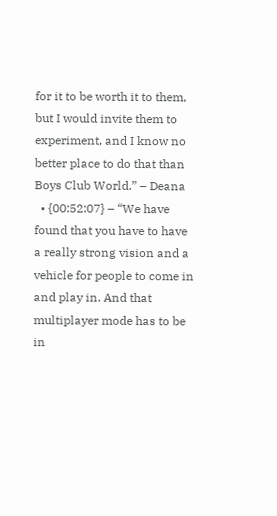for it to be worth it to them, but I would invite them to experiment, and I know no better place to do that than Boys Club World.” – Deana
  • {00:52:07} – “We have found that you have to have a really strong vision and a vehicle for people to come in and play in. And that multiplayer mode has to be in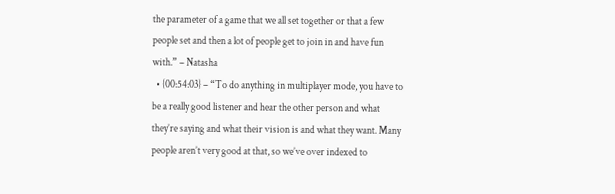the parameter of a game that we all set together or that a few people set and then a lot of people get to join in and have fun with.” – Natasha
  • {00:54:03} – “To do anything in multiplayer mode, you have to be a really good listener and hear the other person and what they’re saying and what their vision is and what they want. Many people aren’t very good at that, so we’ve over indexed to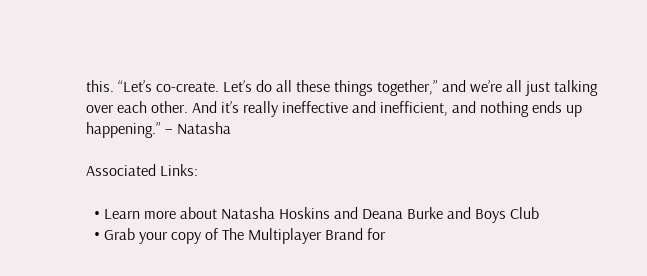this. “Let’s co-create. Let’s do all these things together,” and we’re all just talking over each other. And it’s really ineffective and inefficient, and nothing ends up happening.” – Natasha

Associated Links:

  • Learn more about Natasha Hoskins and Deana Burke and Boys Club
  • Grab your copy of The Multiplayer Brand for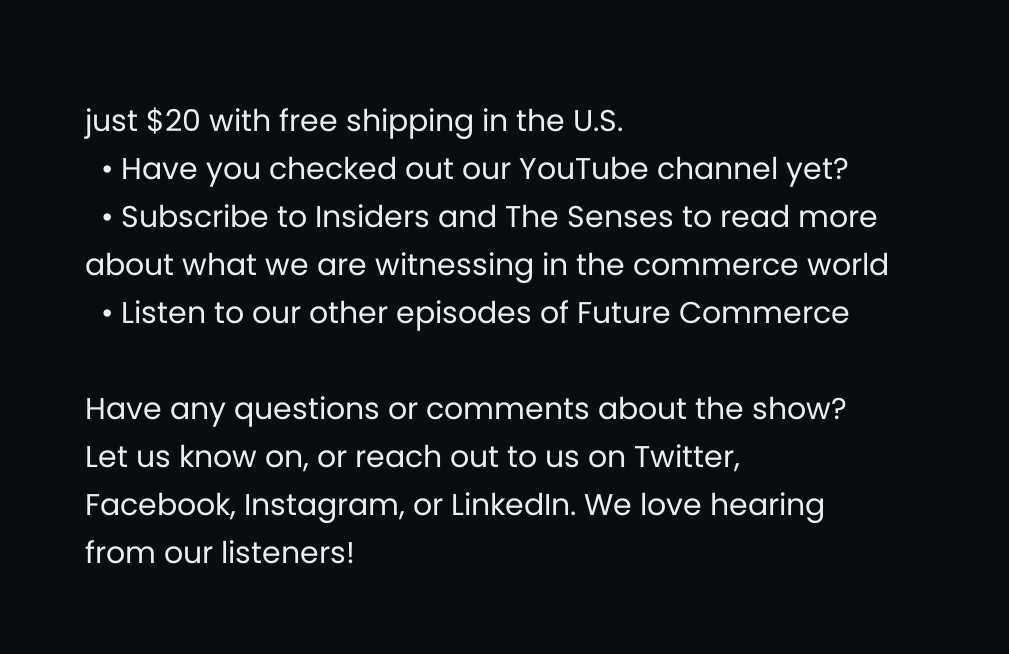just $20 with free shipping in the U.S.
  • Have you checked out our YouTube channel yet?
  • Subscribe to Insiders and The Senses to read more about what we are witnessing in the commerce world
  • Listen to our other episodes of Future Commerce

Have any questions or comments about the show? Let us know on, or reach out to us on Twitter, Facebook, Instagram, or LinkedIn. We love hearing from our listeners!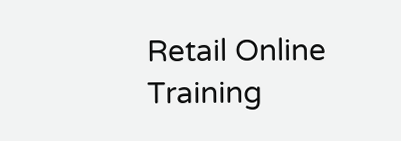Retail Online Training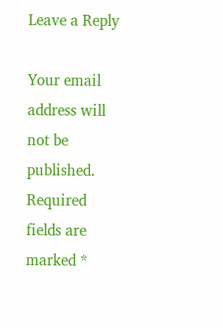Leave a Reply

Your email address will not be published. Required fields are marked *